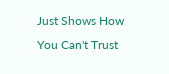Just Shows How You Can't Trust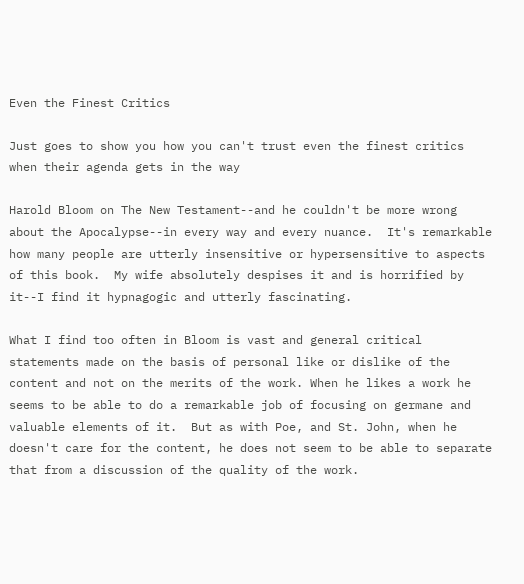Even the Finest Critics

Just goes to show you how you can't trust even the finest critics when their agenda gets in the way

Harold Bloom on The New Testament--and he couldn't be more wrong about the Apocalypse--in every way and every nuance.  It's remarkable how many people are utterly insensitive or hypersensitive to aspects of this book.  My wife absolutely despises it and is horrified by it--I find it hypnagogic and utterly fascinating.

What I find too often in Bloom is vast and general critical statements made on the basis of personal like or dislike of the content and not on the merits of the work. When he likes a work he seems to be able to do a remarkable job of focusing on germane and valuable elements of it.  But as with Poe, and St. John, when he doesn't care for the content, he does not seem to be able to separate that from a discussion of the quality of the work.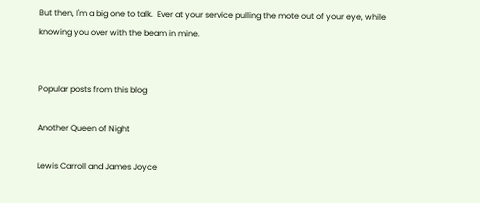But then, I'm a big one to talk.  Ever at your service pulling the mote out of your eye, while knowing you over with the beam in mine.


Popular posts from this blog

Another Queen of Night

Lewis Carroll and James Joyce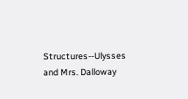Structures--Ulysses and Mrs. Dalloway